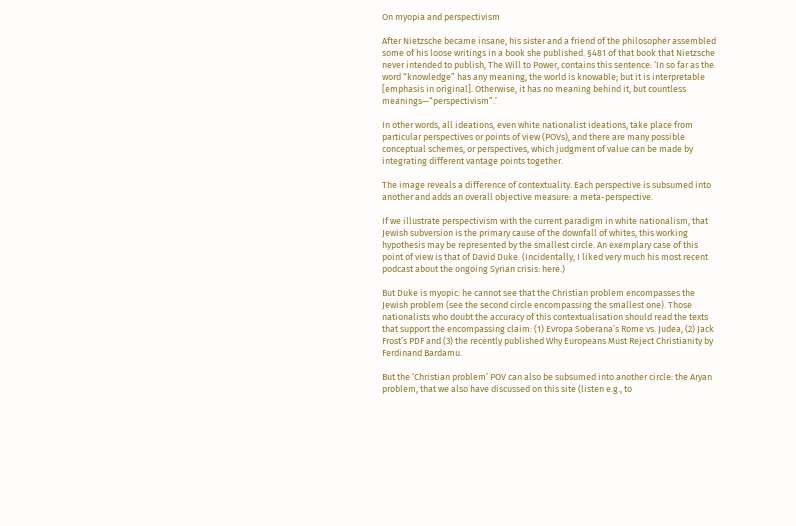On myopia and perspectivism

After Nietzsche became insane, his sister and a friend of the philosopher assembled some of his loose writings in a book she published. §481 of that book that Nietzsche never intended to publish, The Will to Power, contains this sentence: ‘In so far as the word “knowledge” has any meaning, the world is knowable; but it is interpretable [emphasis in original]. Otherwise, it has no meaning behind it, but countless meanings—“perspectivism”.’

In other words, all ideations, even white nationalist ideations, take place from particular perspectives or points of view (POVs), and there are many possible conceptual schemes, or perspectives, which judgment of value can be made by integrating different vantage points together.

The image reveals a difference of contextuality. Each perspective is subsumed into another and adds an overall objective measure: a meta-perspective.

If we illustrate perspectivism with the current paradigm in white nationalism, that Jewish subversion is the primary cause of the downfall of whites, this working hypothesis may be represented by the smallest circle. An exemplary case of this point of view is that of David Duke. (Incidentally, I liked very much his most recent podcast about the ongoing Syrian crisis: here.)

But Duke is myopic: he cannot see that the Christian problem encompasses the Jewish problem (see the second circle encompassing the smallest one). Those nationalists who doubt the accuracy of this contextualisation should read the texts that support the encompassing claim: (1) Evropa Soberana’s Rome vs. Judea, (2) Jack Frost’s PDF and (3) the recently published Why Europeans Must Reject Christianity by Ferdinand Bardamu.

But the ‘Christian problem’ POV can also be subsumed into another circle: the Aryan problem, that we also have discussed on this site (listen e.g., to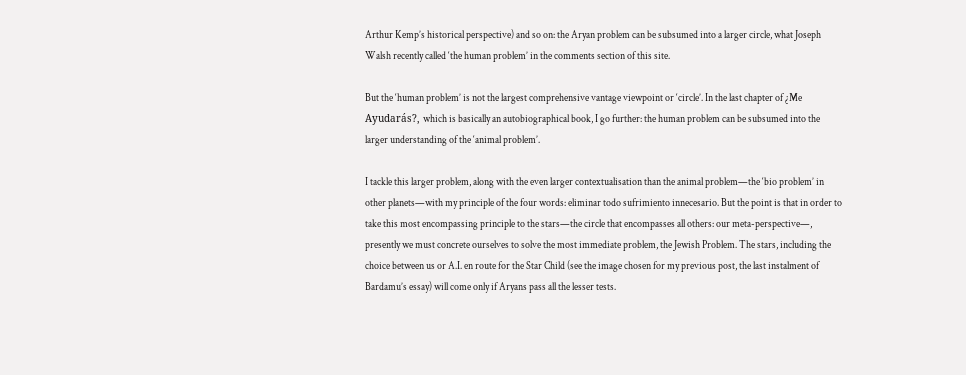Arthur Kemp’s historical perspective) and so on: the Aryan problem can be subsumed into a larger circle, what Joseph Walsh recently called ‘the human problem’ in the comments section of this site.

But the ‘human problem’ is not the largest comprehensive vantage viewpoint or ‘circle’. In the last chapter of ¿Me Ayudarás?, which is basically an autobiographical book, I go further: the human problem can be subsumed into the larger understanding of the ‘animal problem’.

I tackle this larger problem, along with the even larger contextualisation than the animal problem—the ‘bio problem’ in other planets—with my principle of the four words: eliminar todo sufrimiento innecesario. But the point is that in order to take this most encompassing principle to the stars—the circle that encompasses all others: our meta-perspective—, presently we must concrete ourselves to solve the most immediate problem, the Jewish Problem. The stars, including the choice between us or A.I. en route for the Star Child (see the image chosen for my previous post, the last instalment of Bardamu’s essay) will come only if Aryans pass all the lesser tests.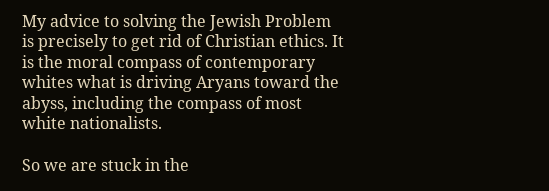My advice to solving the Jewish Problem is precisely to get rid of Christian ethics. It is the moral compass of contemporary whites what is driving Aryans toward the abyss, including the compass of most white nationalists.

So we are stuck in the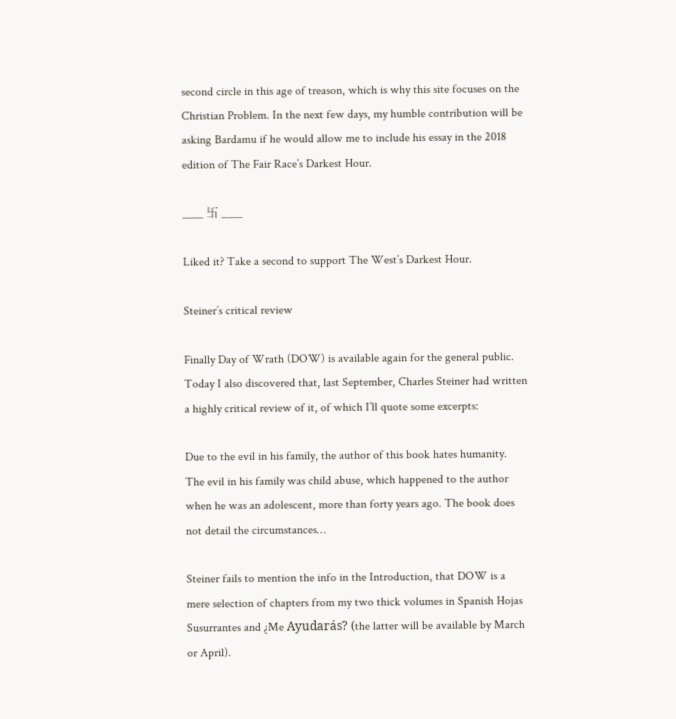second circle in this age of treason, which is why this site focuses on the Christian Problem. In the next few days, my humble contribution will be asking Bardamu if he would allow me to include his essay in the 2018 edition of The Fair Race’s Darkest Hour.

___ 卐 ___

Liked it? Take a second to support The West’s Darkest Hour.

Steiner’s critical review

Finally Day of Wrath (DOW) is available again for the general public. Today I also discovered that, last September, Charles Steiner had written a highly critical review of it, of which I’ll quote some excerpts:

Due to the evil in his family, the author of this book hates humanity. The evil in his family was child abuse, which happened to the author when he was an adolescent, more than forty years ago. The book does not detail the circumstances…

Steiner fails to mention the info in the Introduction, that DOW is a mere selection of chapters from my two thick volumes in Spanish Hojas Susurrantes and ¿Me Ayudarás? (the latter will be available by March or April).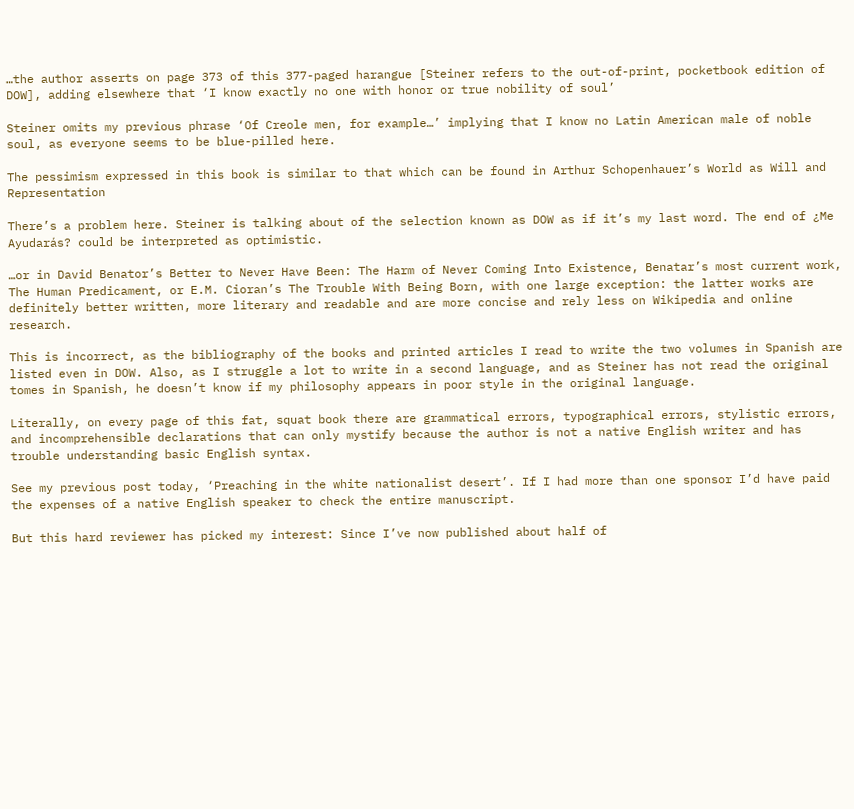…the author asserts on page 373 of this 377-paged harangue [Steiner refers to the out-of-print, pocketbook edition of DOW], adding elsewhere that ‘I know exactly no one with honor or true nobility of soul’

Steiner omits my previous phrase ‘Of Creole men, for example…’ implying that I know no Latin American male of noble soul, as everyone seems to be blue-pilled here.

The pessimism expressed in this book is similar to that which can be found in Arthur Schopenhauer’s World as Will and Representation

There’s a problem here. Steiner is talking about of the selection known as DOW as if it’s my last word. The end of ¿Me Ayudarás? could be interpreted as optimistic.

…or in David Benator’s Better to Never Have Been: The Harm of Never Coming Into Existence, Benatar’s most current work, The Human Predicament, or E.M. Cioran’s The Trouble With Being Born, with one large exception: the latter works are definitely better written, more literary and readable and are more concise and rely less on Wikipedia and online research.

This is incorrect, as the bibliography of the books and printed articles I read to write the two volumes in Spanish are listed even in DOW. Also, as I struggle a lot to write in a second language, and as Steiner has not read the original tomes in Spanish, he doesn’t know if my philosophy appears in poor style in the original language.

Literally, on every page of this fat, squat book there are grammatical errors, typographical errors, stylistic errors, and incomprehensible declarations that can only mystify because the author is not a native English writer and has trouble understanding basic English syntax.

See my previous post today, ‘Preaching in the white nationalist desert’. If I had more than one sponsor I’d have paid the expenses of a native English speaker to check the entire manuscript.

But this hard reviewer has picked my interest: Since I’ve now published about half of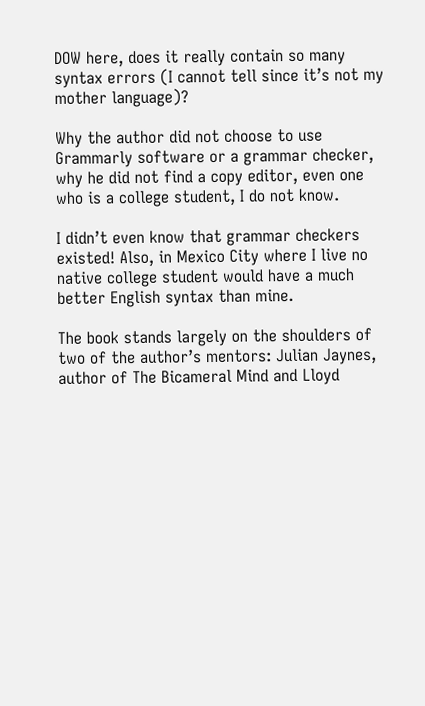DOW here, does it really contain so many syntax errors (I cannot tell since it’s not my mother language)?

Why the author did not choose to use Grammarly software or a grammar checker, why he did not find a copy editor, even one who is a college student, I do not know.

I didn’t even know that grammar checkers existed! Also, in Mexico City where I live no native college student would have a much better English syntax than mine.

The book stands largely on the shoulders of two of the author’s mentors: Julian Jaynes, author of The Bicameral Mind and Lloyd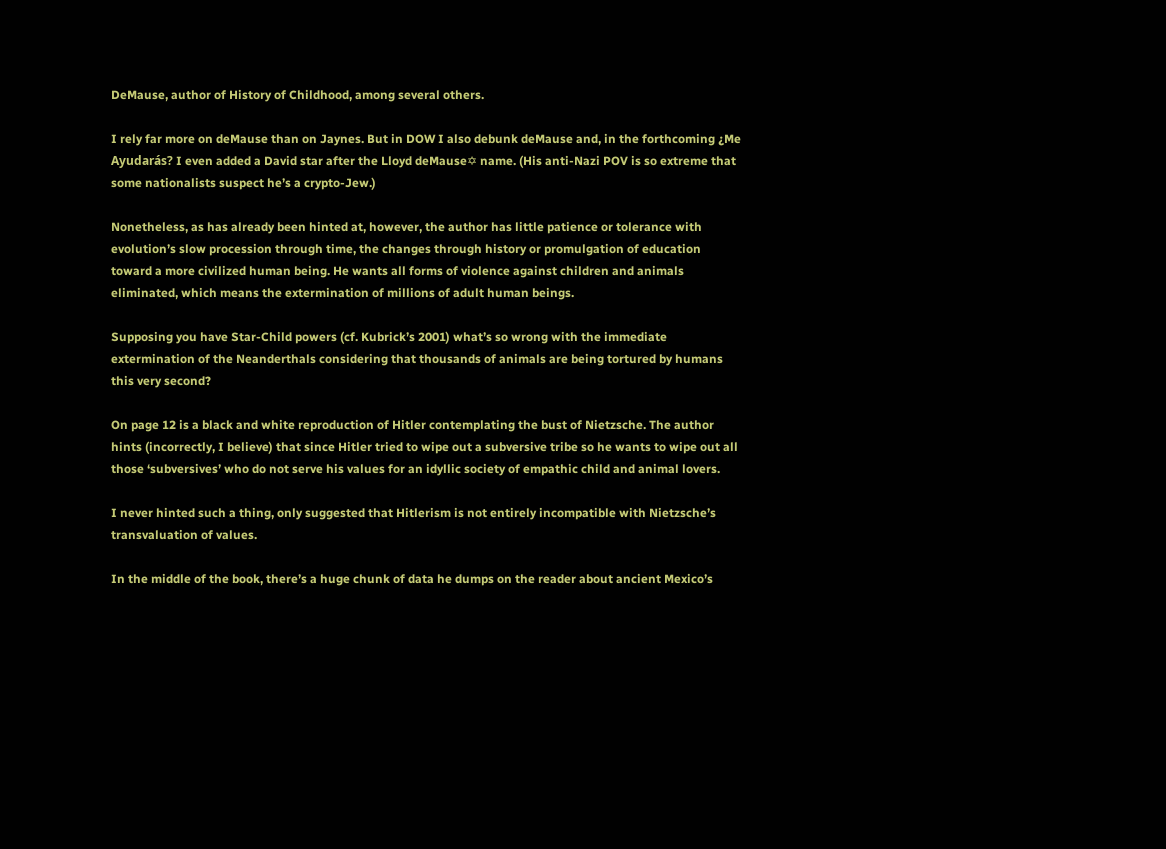DeMause, author of History of Childhood, among several others.

I rely far more on deMause than on Jaynes. But in DOW I also debunk deMause and, in the forthcoming ¿Me Ayudarás? I even added a David star after the Lloyd deMause✡ name. (His anti-Nazi POV is so extreme that some nationalists suspect he’s a crypto-Jew.)

Nonetheless, as has already been hinted at, however, the author has little patience or tolerance with evolution’s slow procession through time, the changes through history or promulgation of education toward a more civilized human being. He wants all forms of violence against children and animals eliminated, which means the extermination of millions of adult human beings.

Supposing you have Star-Child powers (cf. Kubrick’s 2001) what’s so wrong with the immediate extermination of the Neanderthals considering that thousands of animals are being tortured by humans this very second?

On page 12 is a black and white reproduction of Hitler contemplating the bust of Nietzsche. The author hints (incorrectly, I believe) that since Hitler tried to wipe out a subversive tribe so he wants to wipe out all those ‘subversives’ who do not serve his values for an idyllic society of empathic child and animal lovers.

I never hinted such a thing, only suggested that Hitlerism is not entirely incompatible with Nietzsche’s transvaluation of values.

In the middle of the book, there’s a huge chunk of data he dumps on the reader about ancient Mexico’s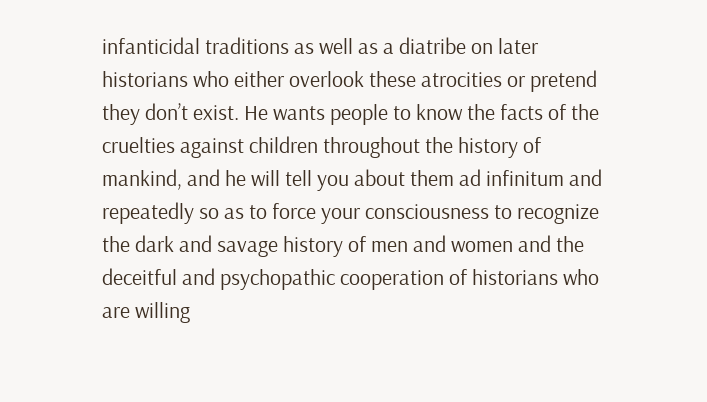infanticidal traditions as well as a diatribe on later historians who either overlook these atrocities or pretend they don’t exist. He wants people to know the facts of the cruelties against children throughout the history of mankind, and he will tell you about them ad infinitum and repeatedly so as to force your consciousness to recognize the dark and savage history of men and women and the deceitful and psychopathic cooperation of historians who are willing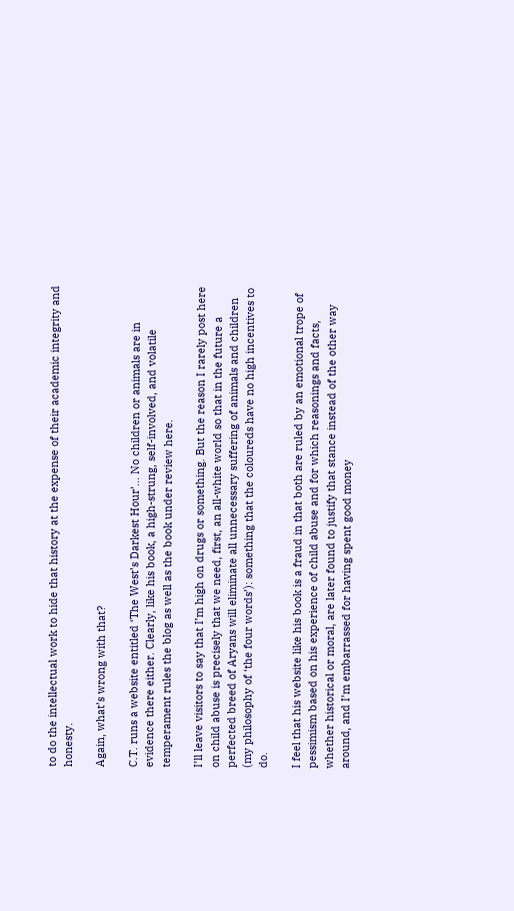to do the intellectual work to hide that history at the expense of their academic integrity and honesty.

Again, what’s wrong with that?

C.T. runs a website entitled ‘The West’s Darkest Hour’… No children or animals are in evidence there either. Clearly, like his book, a high-strung, self-involved, and volatile temperament rules the blog as well as the book under review here.

I’ll leave visitors to say that I’m high on drugs or something. But the reason I rarely post here on child abuse is precisely that we need, first, an all-white world so that in the future a perfected breed of Aryans will eliminate all unnecessary suffering of animals and children (my philosophy of ‘the four words’): something that the coloureds have no high incentives to do.

I feel that his website like his book is a fraud in that both are ruled by an emotional trope of pessimism based on his experience of child abuse and for which reasonings and facts, whether historical or moral, are later found to justify that stance instead of the other way around, and I’m embarrassed for having spent good money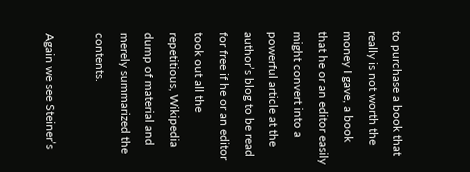to purchase a book that really is not worth the money I gave, a book that he or an editor easily might convert into a powerful article at the author’s blog to be read for free if he or an editor took out all the repetitious, Wikipedia dump of material and merely summarized the contents.

Again we see Steiner’s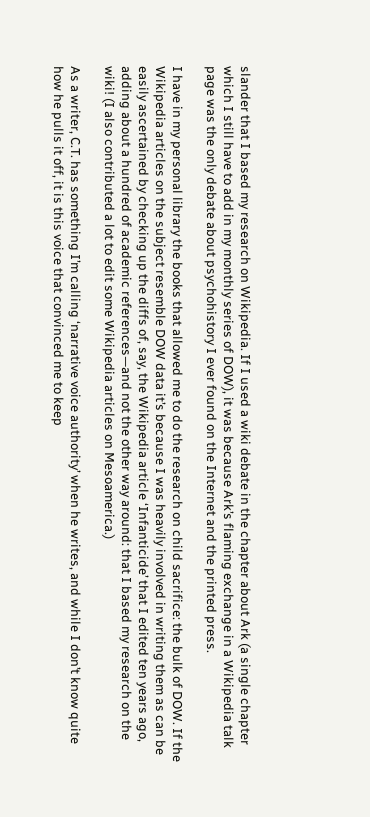slander that I based my research on Wikipedia. If I used a wiki debate in the chapter about Ark (a single chapter which I still have to add in my monthly series of DOW), it was because Ark’s flaming exchange in a Wikipedia talk page was the only debate about psychohistory I ever found on the Internet and the printed press.

I have in my personal library the books that allowed me to do the research on child sacrifice: the bulk of DOW. If the Wikipedia articles on the subject resemble DOW data it’s because I was heavily involved in writing them as can be easily ascertained by checking up the diffs of, say, the Wikipedia article ‘Infanticide’ that I edited ten years ago, adding about a hundred of academic references—and not the other way around: that I based my research on the wiki! (I also contributed a lot to edit some Wikipedia articles on Mesoamerica.)

As a writer, C.T. has something I’m calling ‘narrative voice authority’ when he writes, and while I don’t know quite how he pulls it off, it is this voice that convinced me to keep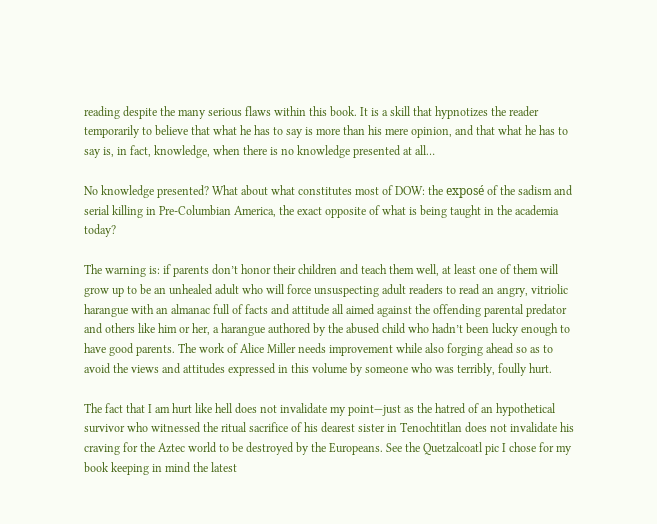reading despite the many serious flaws within this book. It is a skill that hypnotizes the reader temporarily to believe that what he has to say is more than his mere opinion, and that what he has to say is, in fact, knowledge, when there is no knowledge presented at all…

No knowledge presented? What about what constitutes most of DOW: the exposé of the sadism and serial killing in Pre-Columbian America, the exact opposite of what is being taught in the academia today?

The warning is: if parents don’t honor their children and teach them well, at least one of them will grow up to be an unhealed adult who will force unsuspecting adult readers to read an angry, vitriolic harangue with an almanac full of facts and attitude all aimed against the offending parental predator and others like him or her, a harangue authored by the abused child who hadn’t been lucky enough to have good parents. The work of Alice Miller needs improvement while also forging ahead so as to avoid the views and attitudes expressed in this volume by someone who was terribly, foully hurt.

The fact that I am hurt like hell does not invalidate my point—just as the hatred of an hypothetical survivor who witnessed the ritual sacrifice of his dearest sister in Tenochtitlan does not invalidate his craving for the Aztec world to be destroyed by the Europeans. See the Quetzalcoatl pic I chose for my book keeping in mind the latest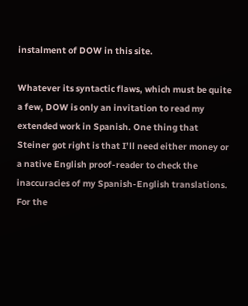instalment of DOW in this site.

Whatever its syntactic flaws, which must be quite a few, DOW is only an invitation to read my extended work in Spanish. One thing that Steiner got right is that I’ll need either money or a native English proof-reader to check the inaccuracies of my Spanish-English translations. For the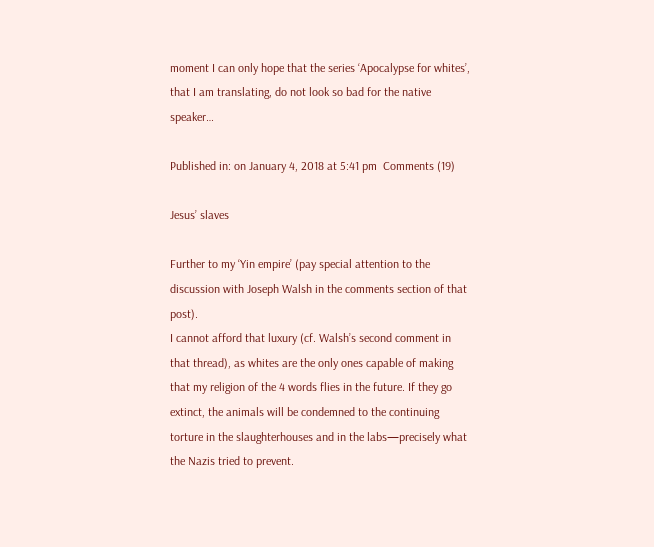moment I can only hope that the series ‘Apocalypse for whites’, that I am translating, do not look so bad for the native speaker…

Published in: on January 4, 2018 at 5:41 pm  Comments (19)

Jesus’ slaves

Further to my ‘Yin empire’ (pay special attention to the discussion with Joseph Walsh in the comments section of that post).
I cannot afford that luxury (cf. Walsh’s second comment in that thread), as whites are the only ones capable of making that my religion of the 4 words flies in the future. If they go extinct, the animals will be condemned to the continuing torture in the slaughterhouses and in the labs—precisely what the Nazis tried to prevent.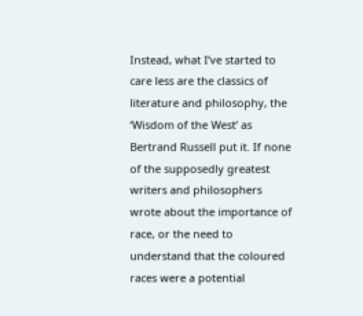Instead, what I’ve started to care less are the classics of literature and philosophy, the ‘Wisdom of the West’ as Bertrand Russell put it. If none of the supposedly greatest writers and philosophers wrote about the importance of race, or the need to understand that the coloured races were a potential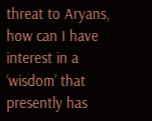threat to Aryans, how can I have interest in a ‘wisdom’ that presently has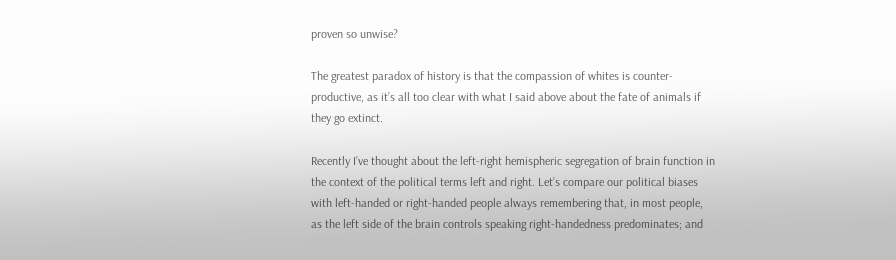proven so unwise?

The greatest paradox of history is that the compassion of whites is counter-productive, as it’s all too clear with what I said above about the fate of animals if they go extinct.

Recently I’ve thought about the left-right hemispheric segregation of brain function in the context of the political terms left and right. Let’s compare our political biases with left-handed or right-handed people always remembering that, in most people, as the left side of the brain controls speaking right-handedness predominates; and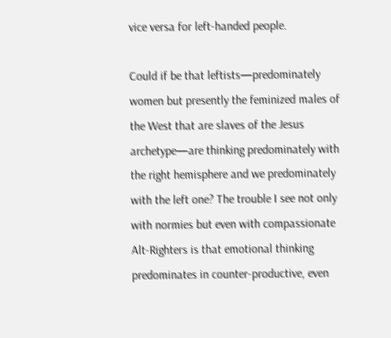vice versa for left-handed people.

Could if be that leftists—predominately women but presently the feminized males of the West that are slaves of the Jesus archetype—are thinking predominately with the right hemisphere and we predominately with the left one? The trouble I see not only with normies but even with compassionate Alt-Righters is that emotional thinking predominates in counter-productive, even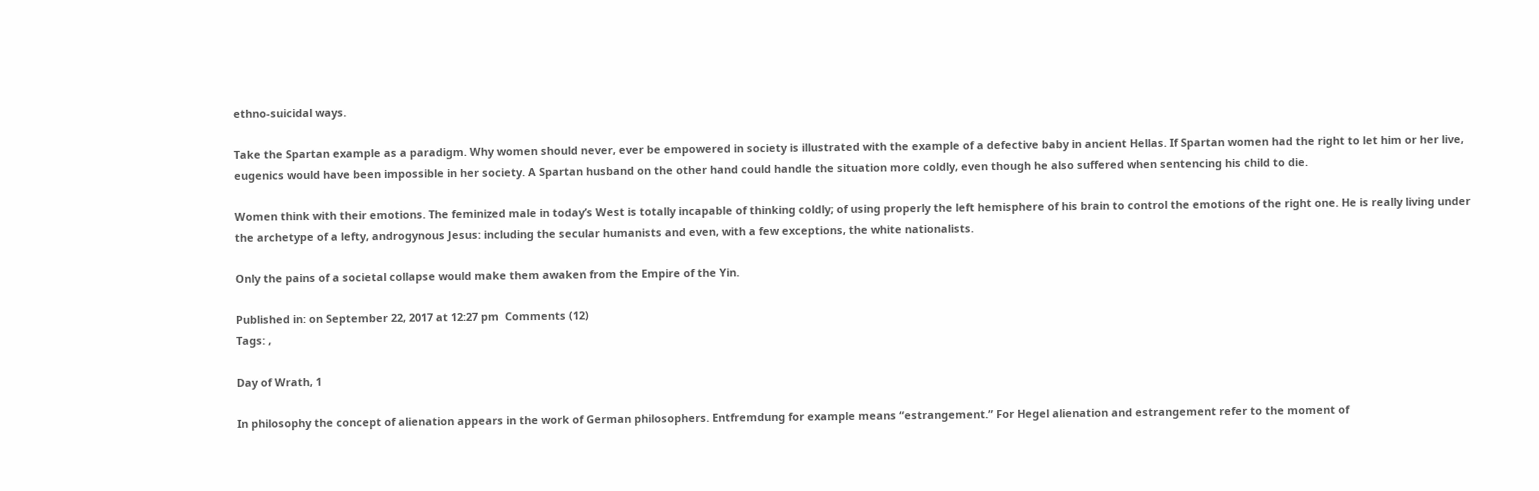ethno-suicidal ways.

Take the Spartan example as a paradigm. Why women should never, ever be empowered in society is illustrated with the example of a defective baby in ancient Hellas. If Spartan women had the right to let him or her live, eugenics would have been impossible in her society. A Spartan husband on the other hand could handle the situation more coldly, even though he also suffered when sentencing his child to die.

Women think with their emotions. The feminized male in today’s West is totally incapable of thinking coldly; of using properly the left hemisphere of his brain to control the emotions of the right one. He is really living under the archetype of a lefty, androgynous Jesus: including the secular humanists and even, with a few exceptions, the white nationalists.

Only the pains of a societal collapse would make them awaken from the Empire of the Yin.

Published in: on September 22, 2017 at 12:27 pm  Comments (12)
Tags: ,

Day of Wrath, 1

In philosophy the concept of alienation appears in the work of German philosophers. Entfremdung for example means “estrangement.” For Hegel alienation and estrangement refer to the moment of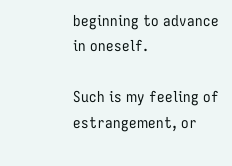beginning to advance in oneself.

Such is my feeling of estrangement, or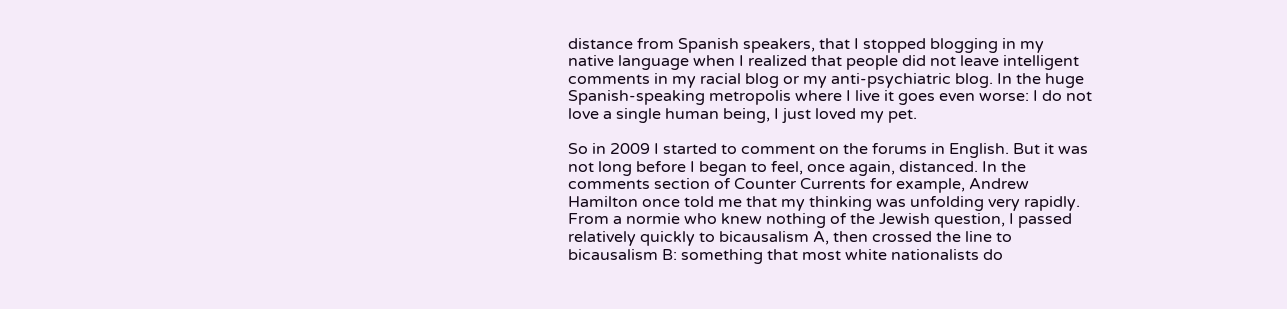distance from Spanish speakers, that I stopped blogging in my native language when I realized that people did not leave intelligent comments in my racial blog or my anti-psychiatric blog. In the huge Spanish-speaking metropolis where I live it goes even worse: I do not love a single human being, I just loved my pet.

So in 2009 I started to comment on the forums in English. But it was not long before I began to feel, once again, distanced. In the comments section of Counter Currents for example, Andrew Hamilton once told me that my thinking was unfolding very rapidly. From a normie who knew nothing of the Jewish question, I passed relatively quickly to bicausalism A, then crossed the line to bicausalism B: something that most white nationalists do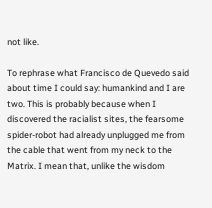not like.

To rephrase what Francisco de Quevedo said about time I could say: humankind and I are two. This is probably because when I discovered the racialist sites, the fearsome spider-robot had already unplugged me from the cable that went from my neck to the Matrix. I mean that, unlike the wisdom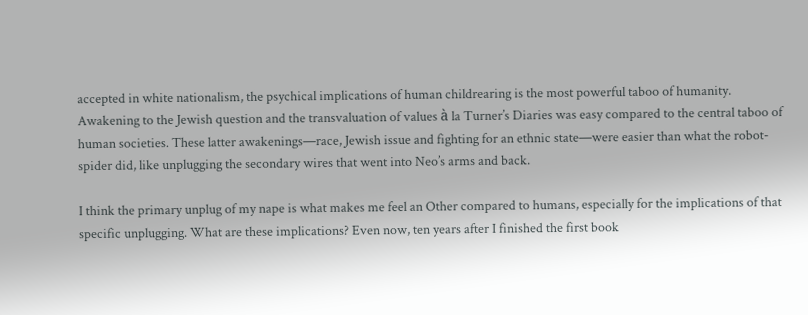accepted in white nationalism, the psychical implications of human childrearing is the most powerful taboo of humanity. Awakening to the Jewish question and the transvaluation of values à la Turner’s Diaries was easy compared to the central taboo of human societies. These latter awakenings—race, Jewish issue and fighting for an ethnic state—were easier than what the robot-spider did, like unplugging the secondary wires that went into Neo’s arms and back.

I think the primary unplug of my nape is what makes me feel an Other compared to humans, especially for the implications of that specific unplugging. What are these implications? Even now, ten years after I finished the first book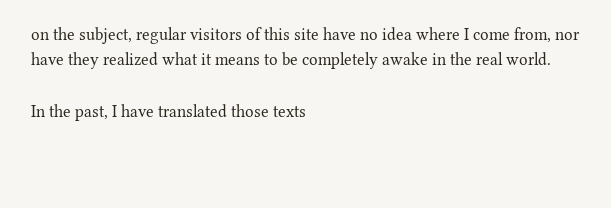on the subject, regular visitors of this site have no idea where I come from, nor have they realized what it means to be completely awake in the real world.

In the past, I have translated those texts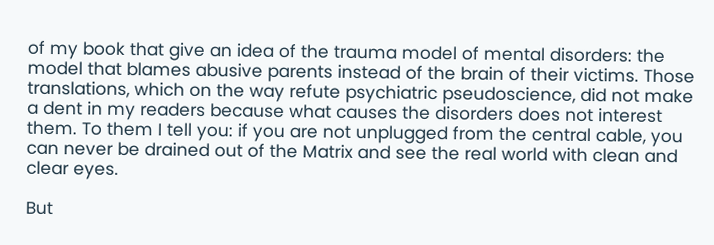of my book that give an idea of the trauma model of mental disorders: the model that blames abusive parents instead of the brain of their victims. Those translations, which on the way refute psychiatric pseudoscience, did not make a dent in my readers because what causes the disorders does not interest them. To them I tell you: if you are not unplugged from the central cable, you can never be drained out of the Matrix and see the real world with clean and clear eyes.

But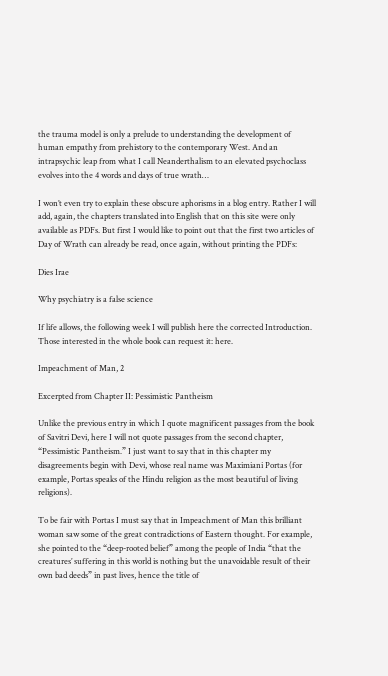the trauma model is only a prelude to understanding the development of human empathy from prehistory to the contemporary West. And an intrapsychic leap from what I call Neanderthalism to an elevated psychoclass evolves into the 4 words and days of true wrath…

I won’t even try to explain these obscure aphorisms in a blog entry. Rather I will add, again, the chapters translated into English that on this site were only available as PDFs. But first I would like to point out that the first two articles of Day of Wrath can already be read, once again, without printing the PDFs:

Dies Irae

Why psychiatry is a false science

If life allows, the following week I will publish here the corrected Introduction. Those interested in the whole book can request it: here.

Impeachment of Man, 2

Excerpted from Chapter II: Pessimistic Pantheism

Unlike the previous entry in which I quote magnificent passages from the book of Savitri Devi, here I will not quote passages from the second chapter, “Pessimistic Pantheism.” I just want to say that in this chapter my disagreements begin with Devi, whose real name was Maximiani Portas (for example, Portas speaks of the Hindu religion as the most beautiful of living religions).

To be fair with Portas I must say that in Impeachment of Man this brilliant woman saw some of the great contradictions of Eastern thought. For example, she pointed to the “deep-rooted belief” among the people of India “that the creatures’ suffering in this world is nothing but the unavoidable result of their own bad deeds” in past lives, hence the title of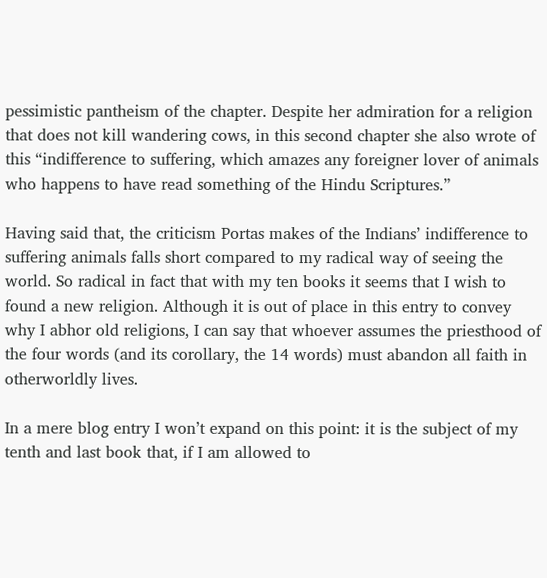pessimistic pantheism of the chapter. Despite her admiration for a religion that does not kill wandering cows, in this second chapter she also wrote of this “indifference to suffering, which amazes any foreigner lover of animals who happens to have read something of the Hindu Scriptures.”

Having said that, the criticism Portas makes of the Indians’ indifference to suffering animals falls short compared to my radical way of seeing the world. So radical in fact that with my ten books it seems that I wish to found a new religion. Although it is out of place in this entry to convey why I abhor old religions, I can say that whoever assumes the priesthood of the four words (and its corollary, the 14 words) must abandon all faith in otherworldly lives.

In a mere blog entry I won’t expand on this point: it is the subject of my tenth and last book that, if I am allowed to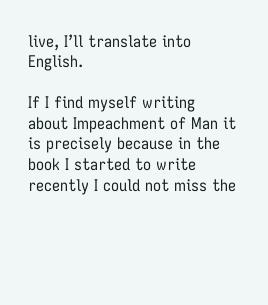live, I’ll translate into English.

If I find myself writing about Impeachment of Man it is precisely because in the book I started to write recently I could not miss the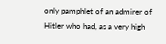only pamphlet of an admirer of Hitler who had, as a very high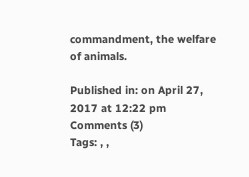commandment, the welfare of animals.

Published in: on April 27, 2017 at 12:22 pm  Comments (3)
Tags: , ,